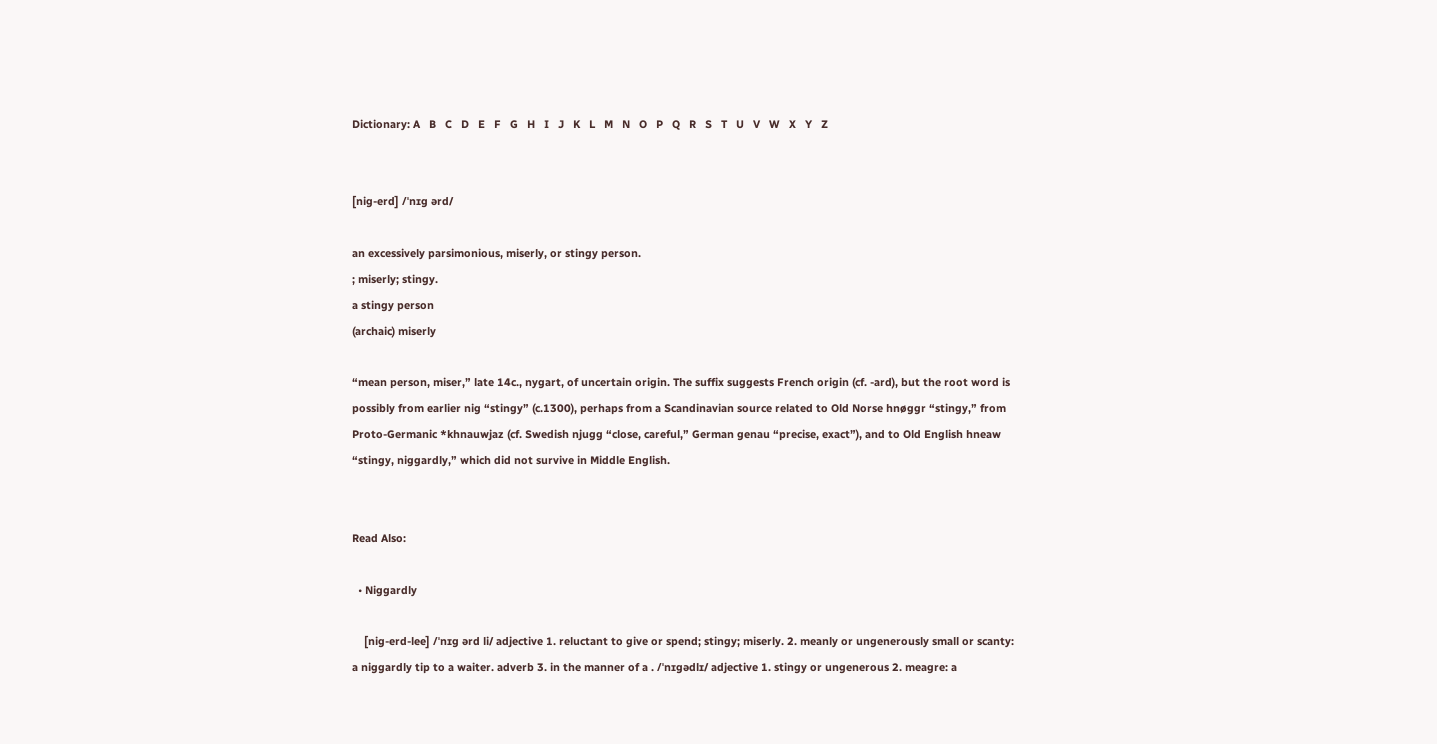Dictionary: A   B   C   D   E   F   G   H   I   J   K   L   M   N   O   P   Q   R   S   T   U   V   W   X   Y   Z


[nig-erd] /ˈnɪg ərd/

an excessively parsimonious, miserly, or stingy person.
; miserly; stingy.
a stingy person
(archaic) miserly

“mean person, miser,” late 14c., nygart, of uncertain origin. The suffix suggests French origin (cf. -ard), but the root word is possibly from earlier nig “stingy” (c.1300), perhaps from a Scandinavian source related to Old Norse hnøggr “stingy,” from Proto-Germanic *khnauwjaz (cf. Swedish njugg “close, careful,” German genau “precise, exact”), and to Old English hneaw “stingy, niggardly,” which did not survive in Middle English.


Read Also:

  • Niggardly

    [nig-erd-lee] /ˈnɪg ərd li/ adjective 1. reluctant to give or spend; stingy; miserly. 2. meanly or ungenerously small or scanty: a niggardly tip to a waiter. adverb 3. in the manner of a . /ˈnɪɡədlɪ/ adjective 1. stingy or ungenerous 2. meagre: a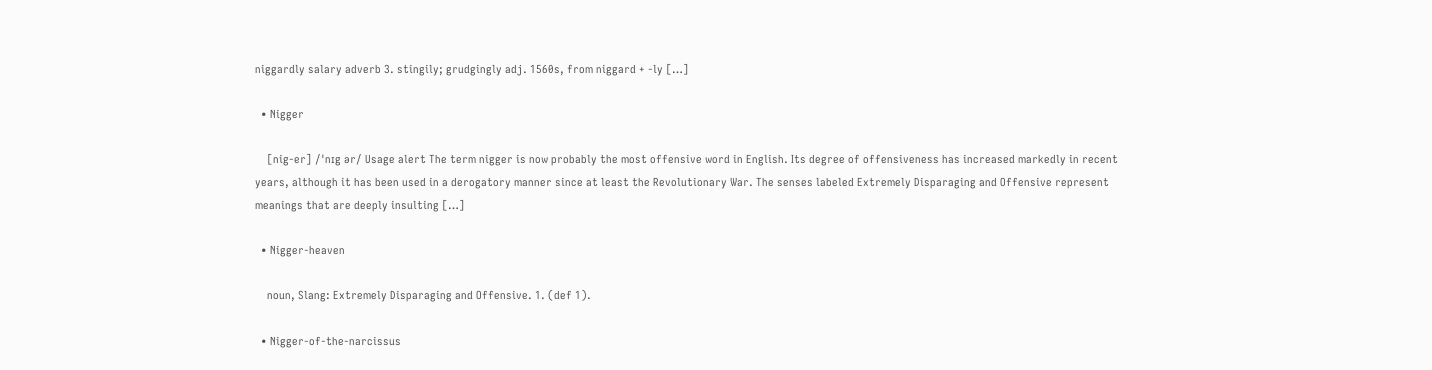niggardly salary adverb 3. stingily; grudgingly adj. 1560s, from niggard + -ly […]

  • Nigger

    [nig-er] /ˈnɪg ər/ Usage alert The term nigger is now probably the most offensive word in English. Its degree of offensiveness has increased markedly in recent years, although it has been used in a derogatory manner since at least the Revolutionary War. The senses labeled Extremely Disparaging and Offensive represent meanings that are deeply insulting […]

  • Nigger-heaven

    noun, Slang: Extremely Disparaging and Offensive. 1. (def 1).

  • Nigger-of-the-narcissus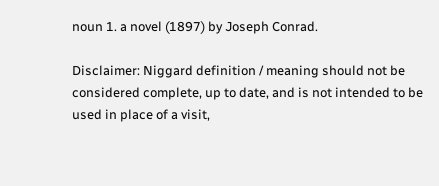noun 1. a novel (1897) by Joseph Conrad.

Disclaimer: Niggard definition / meaning should not be considered complete, up to date, and is not intended to be used in place of a visit,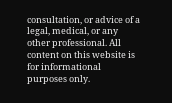consultation, or advice of a legal, medical, or any other professional. All content on this website is for informational purposes only.